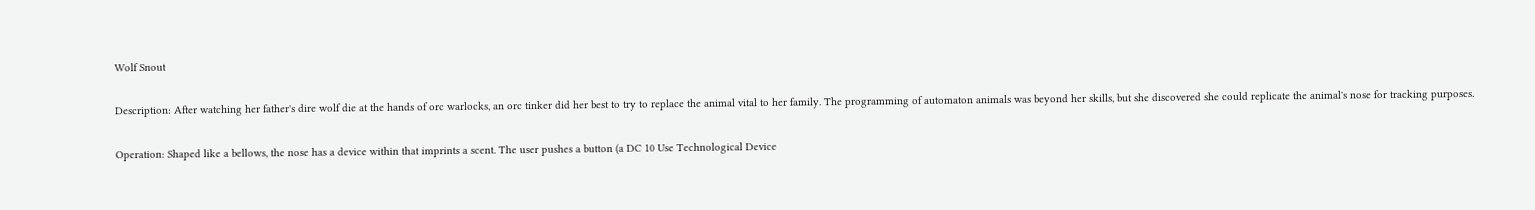Wolf Snout

Description: After watching her father's dire wolf die at the hands of orc warlocks, an orc tinker did her best to try to replace the animal vital to her family. The programming of automaton animals was beyond her skills, but she discovered she could replicate the animal's nose for tracking purposes.

Operation: Shaped like a bellows, the nose has a device within that imprints a scent. The user pushes a button (a DC 10 Use Technological Device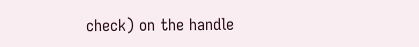check) on the handle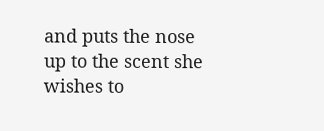and puts the nose up to the scent she wishes to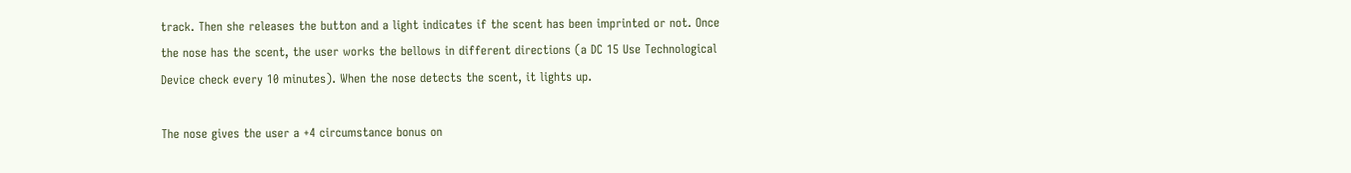track. Then she releases the button and a light indicates if the scent has been imprinted or not. Once the nose has the scent, the user works the bellows in different directions (a DC 15 Use Technological Device check every 10 minutes). When the nose detects the scent, it lights up.

The nose gives the user a +4 circumstance bonus on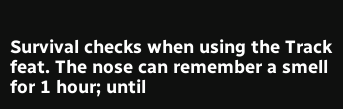Survival checks when using the Track feat. The nose can remember a smell for 1 hour; until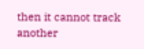then it cannot track another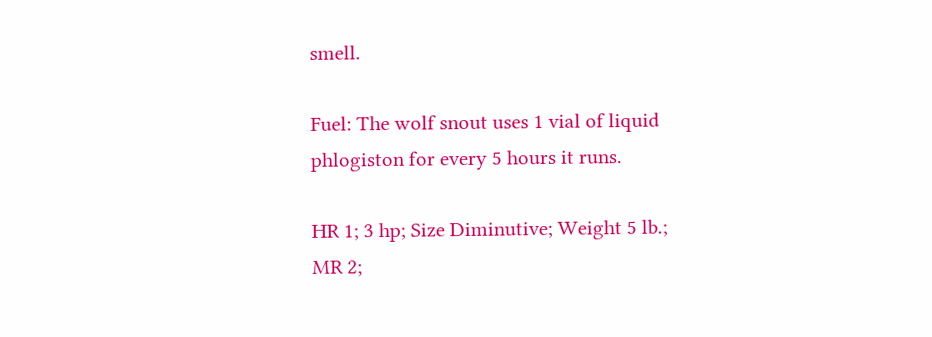smell.

Fuel: The wolf snout uses 1 vial of liquid phlogiston for every 5 hours it runs.

HR 1; 3 hp; Size Diminutive; Weight 5 lb.; MR 2;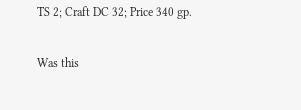TS 2; Craft DC 32; Price 340 gp.

Was this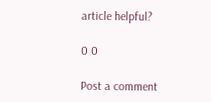article helpful?

0 0

Post a comment